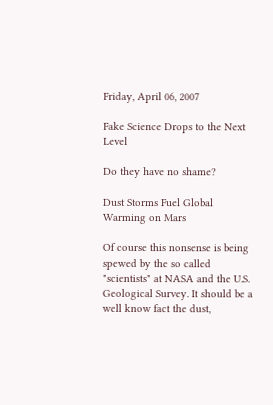Friday, April 06, 2007

Fake Science Drops to the Next Level

Do they have no shame?

Dust Storms Fuel Global Warming on Mars

Of course this nonsense is being spewed by the so called "scientists" at NASA and the U.S. Geological Survey. It should be a well know fact the dust,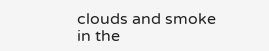clouds and smoke in the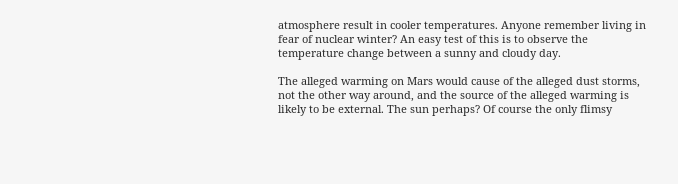atmosphere result in cooler temperatures. Anyone remember living in fear of nuclear winter? An easy test of this is to observe the temperature change between a sunny and cloudy day.

The alleged warming on Mars would cause of the alleged dust storms, not the other way around, and the source of the alleged warming is likely to be external. The sun perhaps? Of course the only flimsy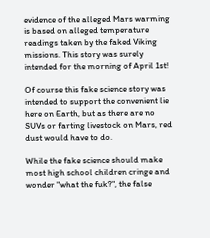evidence of the alleged Mars warming is based on alleged temperature readings taken by the faked Viking missions. This story was surely intended for the morning of April 1st!

Of course this fake science story was intended to support the convenient lie here on Earth, but as there are no SUVs or farting livestock on Mars, red dust would have to do.

While the fake science should make most high school children cringe and wonder "what the fuk?", the false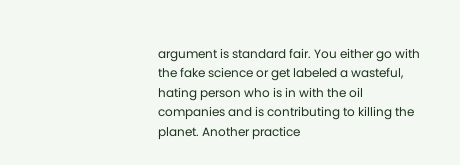argument is standard fair. You either go with the fake science or get labeled a wasteful, hating person who is in with the oil companies and is contributing to killing the planet. Another practice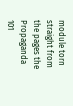module torn straight from the pages the Propaganda 101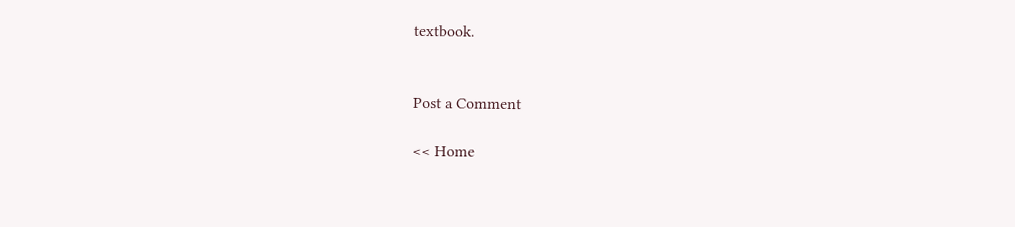textbook.


Post a Comment

<< Home